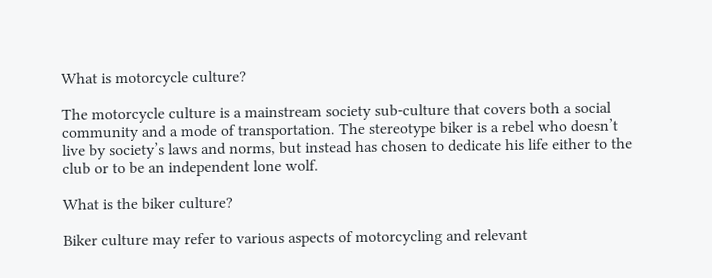What is motorcycle culture?

The motorcycle culture is a mainstream society sub-culture that covers both a social community and a mode of transportation. The stereotype biker is a rebel who doesn’t live by society’s laws and norms, but instead has chosen to dedicate his life either to the club or to be an independent lone wolf.

What is the biker culture?

Biker culture may refer to various aspects of motorcycling and relevant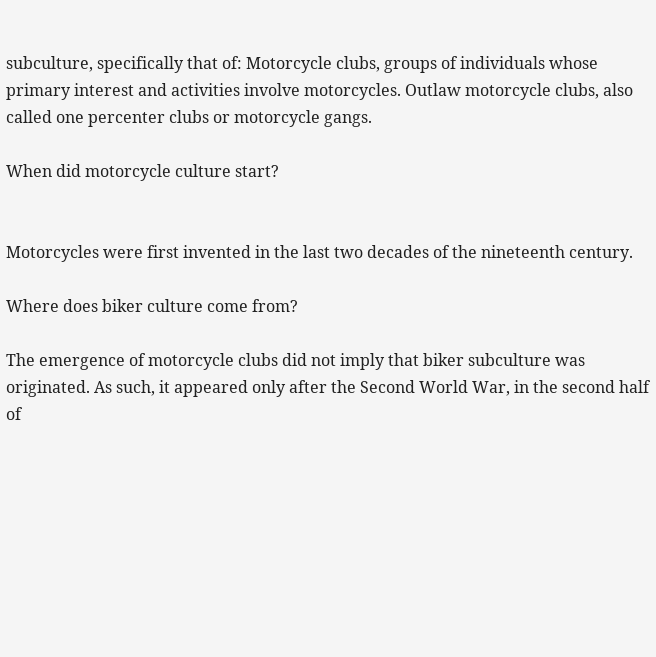subculture, specifically that of: Motorcycle clubs, groups of individuals whose primary interest and activities involve motorcycles. Outlaw motorcycle clubs, also called one percenter clubs or motorcycle gangs.

When did motorcycle culture start?


Motorcycles were first invented in the last two decades of the nineteenth century.

Where does biker culture come from?

The emergence of motorcycle clubs did not imply that biker subculture was originated. As such, it appeared only after the Second World War, in the second half of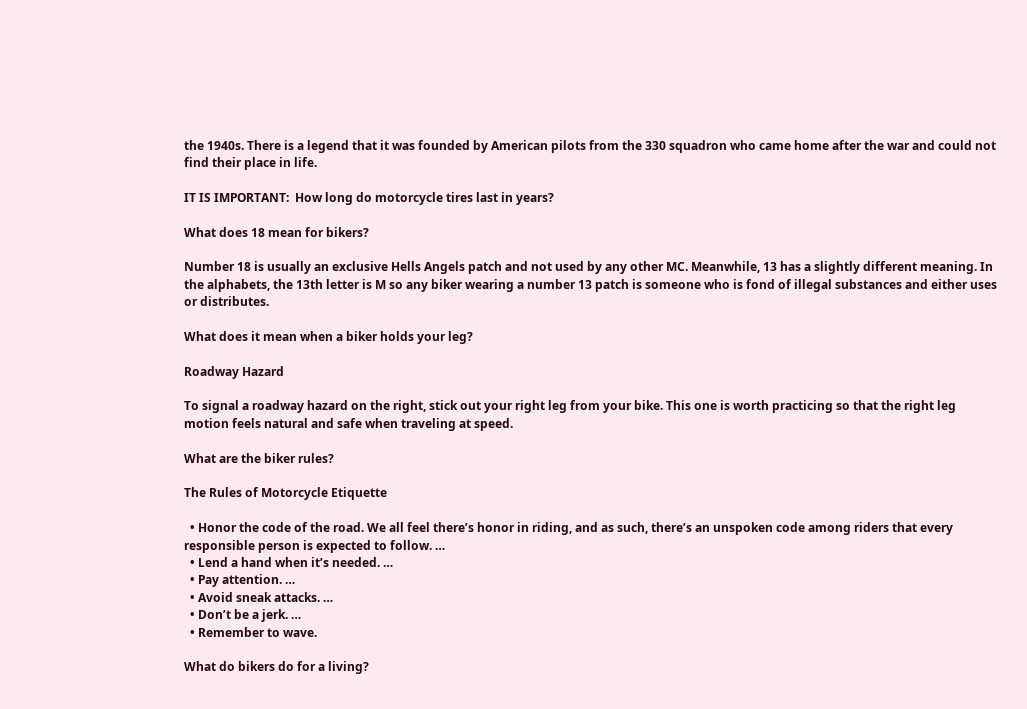the 1940s. There is a legend that it was founded by American pilots from the 330 squadron who came home after the war and could not find their place in life.

IT IS IMPORTANT:  How long do motorcycle tires last in years?

What does 18 mean for bikers?

Number 18 is usually an exclusive Hells Angels patch and not used by any other MC. Meanwhile, 13 has a slightly different meaning. In the alphabets, the 13th letter is M so any biker wearing a number 13 patch is someone who is fond of illegal substances and either uses or distributes.

What does it mean when a biker holds your leg?

Roadway Hazard

To signal a roadway hazard on the right, stick out your right leg from your bike. This one is worth practicing so that the right leg motion feels natural and safe when traveling at speed.

What are the biker rules?

The Rules of Motorcycle Etiquette

  • Honor the code of the road. We all feel there’s honor in riding, and as such, there’s an unspoken code among riders that every responsible person is expected to follow. …
  • Lend a hand when it’s needed. …
  • Pay attention. …
  • Avoid sneak attacks. …
  • Don’t be a jerk. …
  • Remember to wave.

What do bikers do for a living?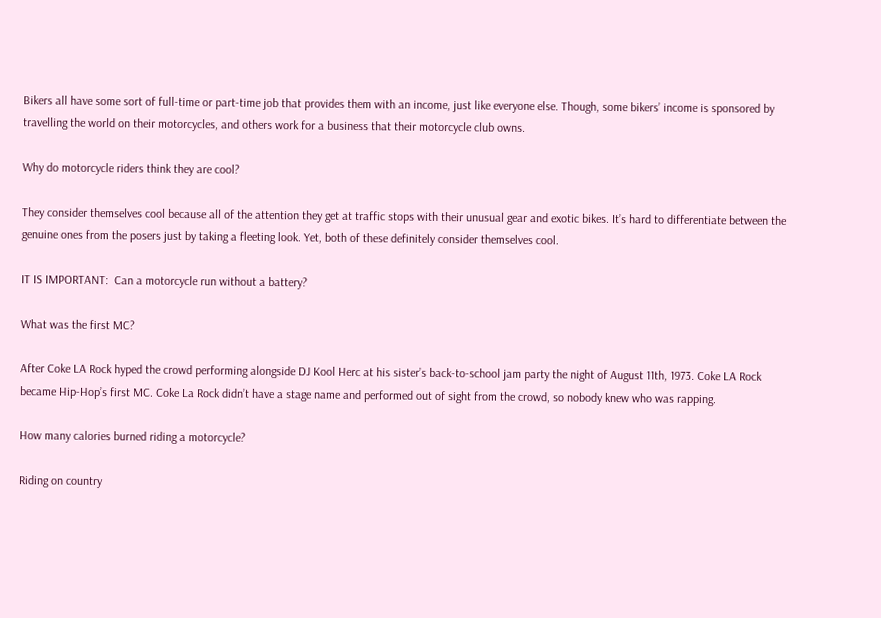Bikers all have some sort of full-time or part-time job that provides them with an income, just like everyone else. Though, some bikers’ income is sponsored by travelling the world on their motorcycles, and others work for a business that their motorcycle club owns.

Why do motorcycle riders think they are cool?

They consider themselves cool because all of the attention they get at traffic stops with their unusual gear and exotic bikes. It’s hard to differentiate between the genuine ones from the posers just by taking a fleeting look. Yet, both of these definitely consider themselves cool.

IT IS IMPORTANT:  Can a motorcycle run without a battery?

What was the first MC?

After Coke LA Rock hyped the crowd performing alongside DJ Kool Herc at his sister’s back-to-school jam party the night of August 11th, 1973. Coke LA Rock became Hip-Hop’s first MC. Coke La Rock didn’t have a stage name and performed out of sight from the crowd, so nobody knew who was rapping.

How many calories burned riding a motorcycle?

Riding on country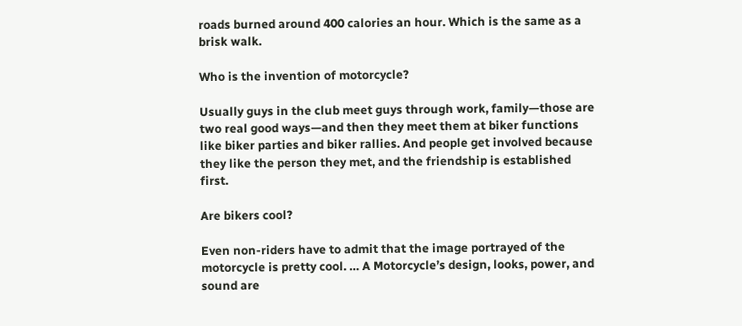roads burned around 400 calories an hour. Which is the same as a brisk walk.

Who is the invention of motorcycle?

Usually guys in the club meet guys through work, family—those are two real good ways—and then they meet them at biker functions like biker parties and biker rallies. And people get involved because they like the person they met, and the friendship is established first.

Are bikers cool?

Even non-riders have to admit that the image portrayed of the motorcycle is pretty cool. … A Motorcycle’s design, looks, power, and sound are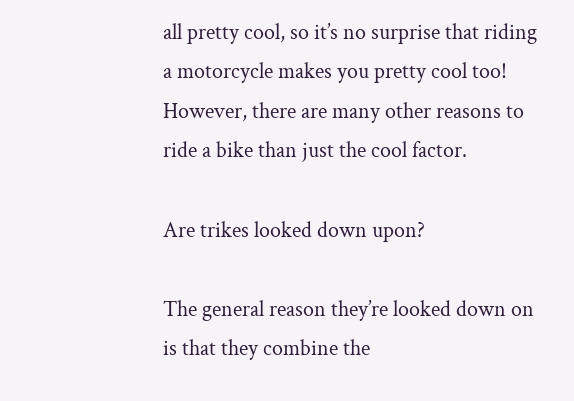all pretty cool, so it’s no surprise that riding a motorcycle makes you pretty cool too! However, there are many other reasons to ride a bike than just the cool factor.

Are trikes looked down upon?

The general reason they’re looked down on is that they combine the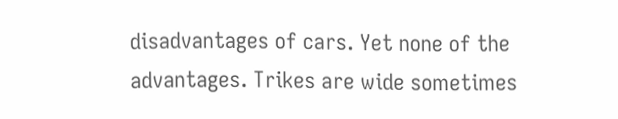disadvantages of cars. Yet none of the advantages. Trikes are wide sometimes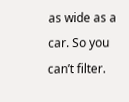as wide as a car. So you can’t filter.